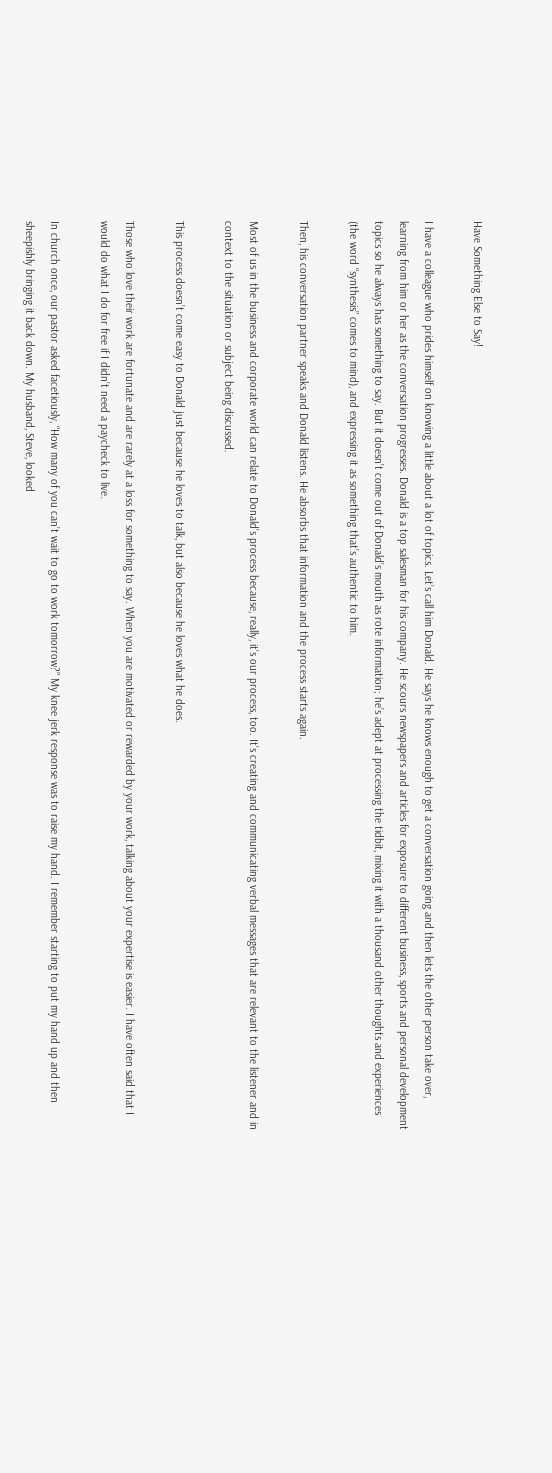Have Something Else to Say!

I have a colleague who prides himself on knowing a little about a lot of topics. Let’s call him Donald. He says he knows enough to get a conversation going and then lets the other person take over, learning from him or her as the conversation progresses. Donald is a top salesman for his company. He scours newspapers and articles for exposure to different business, sports and personal development topics so he always has something to say. But it doesn’t come out of Donald’s mouth as rote information; he’s adept at processing the tidbit, mixing it with a thousand other thoughts and experiences (the word “synthesis” comes to mind), and expressing it as something that’s authentic to him.

Then, his conversation partner speaks and Donald listens. He absorbs that information and the process starts again.

Most of us in the business and corporate world can relate to Donald’s process because, really, it’s our process, too. It’s creating and communicating verbal messages that are relevant to the listener and in context to the situation or subject being discussed.

This process doesn’t come easy to Donald just because he loves to talk, but also because he loves what he does.

Those who love their work are fortunate and are rarely at a loss for something to say. When you are motivated or rewarded by your work, talking about your expertise is easier. I have often said that I would do what I do for free if I didn’t need a paycheck to live.

In church once, our pastor asked facetiously, “How many of you can’t wait to go to work tomorrow?” My knee jerk response was to raise my hand. I remember starting to put my hand up and then sheepishly bringing it back down. My husband, Steve, looked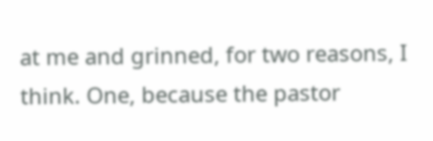at me and grinned, for two reasons, I think. One, because the pastor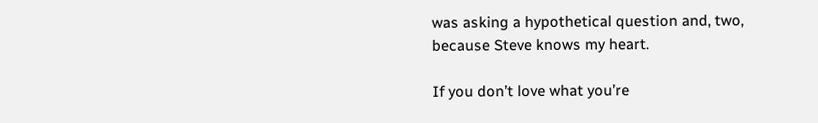was asking a hypothetical question and, two, because Steve knows my heart.

If you don’t love what you’re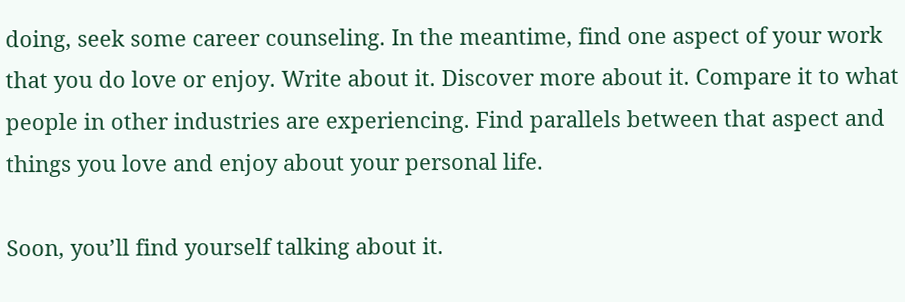doing, seek some career counseling. In the meantime, find one aspect of your work that you do love or enjoy. Write about it. Discover more about it. Compare it to what people in other industries are experiencing. Find parallels between that aspect and things you love and enjoy about your personal life.

Soon, you’ll find yourself talking about it.